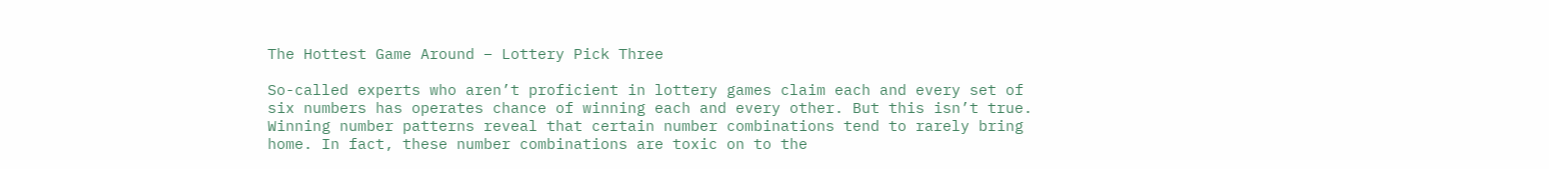The Hottest Game Around – Lottery Pick Three

So-called experts who aren’t proficient in lottery games claim each and every set of six numbers has operates chance of winning each and every other. But this isn’t true. Winning number patterns reveal that certain number combinations tend to rarely bring home. In fact, these number combinations are toxic on to the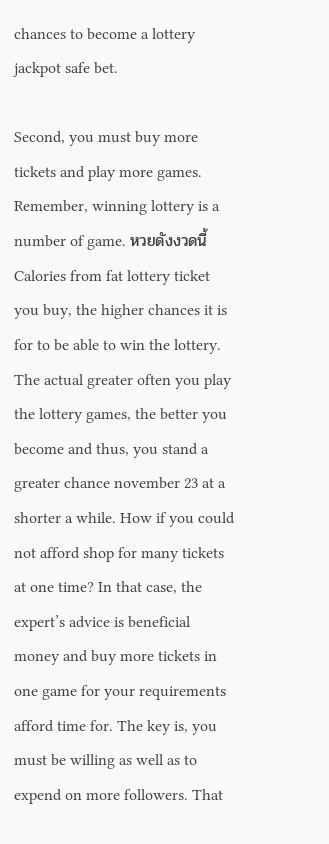chances to become a lottery jackpot safe bet.

Second, you must buy more tickets and play more games. Remember, winning lottery is a number of game. หวยดังงวดนี้ Calories from fat lottery ticket you buy, the higher chances it is for to be able to win the lottery. The actual greater often you play the lottery games, the better you become and thus, you stand a greater chance november 23 at a shorter a while. How if you could not afford shop for many tickets at one time? In that case, the expert’s advice is beneficial money and buy more tickets in one game for your requirements afford time for. The key is, you must be willing as well as to expend on more followers. That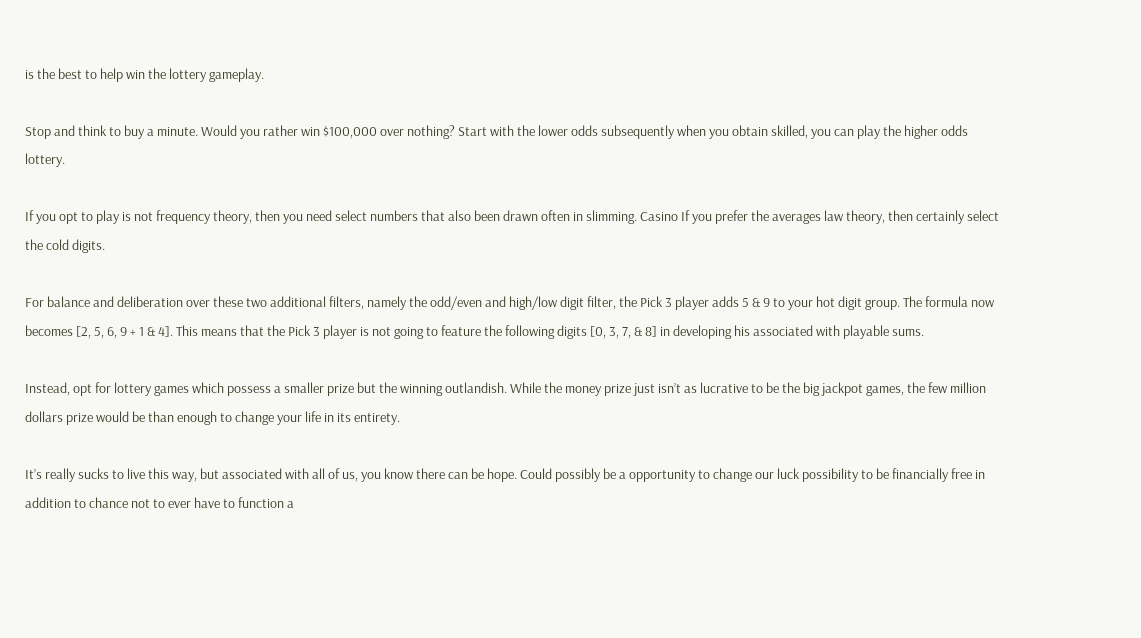is the best to help win the lottery gameplay.

Stop and think to buy a minute. Would you rather win $100,000 over nothing? Start with the lower odds subsequently when you obtain skilled, you can play the higher odds lottery.

If you opt to play is not frequency theory, then you need select numbers that also been drawn often in slimming. Casino If you prefer the averages law theory, then certainly select the cold digits.

For balance and deliberation over these two additional filters, namely the odd/even and high/low digit filter, the Pick 3 player adds 5 & 9 to your hot digit group. The formula now becomes [2, 5, 6, 9 + 1 & 4]. This means that the Pick 3 player is not going to feature the following digits [0, 3, 7, & 8] in developing his associated with playable sums.

Instead, opt for lottery games which possess a smaller prize but the winning outlandish. While the money prize just isn’t as lucrative to be the big jackpot games, the few million dollars prize would be than enough to change your life in its entirety.

It’s really sucks to live this way, but associated with all of us, you know there can be hope. Could possibly be a opportunity to change our luck possibility to be financially free in addition to chance not to ever have to function a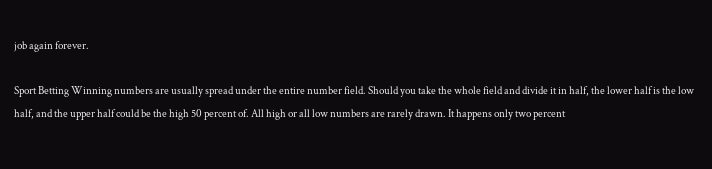job again forever.

Sport Betting Winning numbers are usually spread under the entire number field. Should you take the whole field and divide it in half, the lower half is the low half, and the upper half could be the high 50 percent of. All high or all low numbers are rarely drawn. It happens only two percent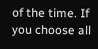of the time. If you choose all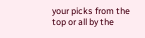your picks from the top or all by the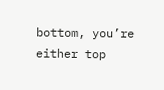bottom, you’re either top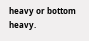heavy or bottom heavy.